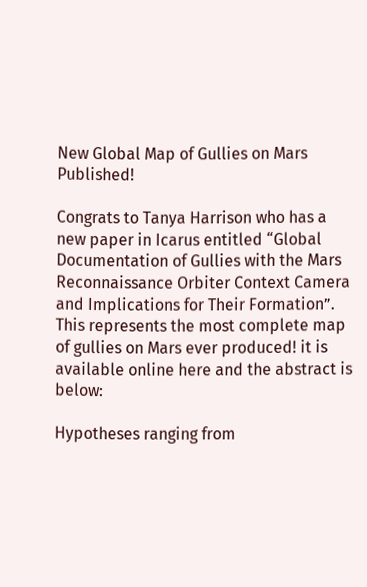New Global Map of Gullies on Mars Published!

Congrats to Tanya Harrison who has a new paper in Icarus entitled “Global Documentation of Gullies with the Mars Reconnaissance Orbiter Context Camera and Implications for Their Formation”. This represents the most complete map of gullies on Mars ever produced! it is available online here and the abstract is below:

Hypotheses ranging from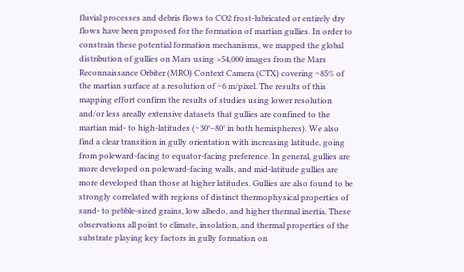fluvial processes and debris flows to CO2 frost-lubricated or entirely dry flows have been proposed for the formation of martian gullies. In order to constrain these potential formation mechanisms, we mapped the global distribution of gullies on Mars using >54,000 images from the Mars Reconnaissance Orbiter (MRO) Context Camera (CTX) covering ∼85% of the martian surface at a resolution of ∼6 m/pixel. The results of this mapping effort confirm the results of studies using lower resolution and/or less areally extensive datasets that gullies are confined to the martian mid- to high-latitudes (∼30°–80° in both hemispheres). We also find a clear transition in gully orientation with increasing latitude, going from poleward-facing to equator-facing preference. In general, gullies are more developed on poleward-facing walls, and mid-latitude gullies are more developed than those at higher latitudes. Gullies are also found to be strongly correlated with regions of distinct thermophysical properties of sand- to pebble-sized grains, low albedo, and higher thermal inertia. These observations all point to climate, insolation, and thermal properties of the substrate playing key factors in gully formation on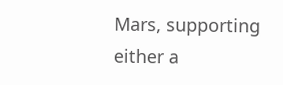Mars, supporting either a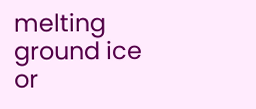melting ground ice or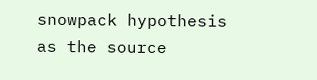snowpack hypothesis as the source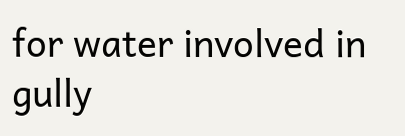for water involved in gully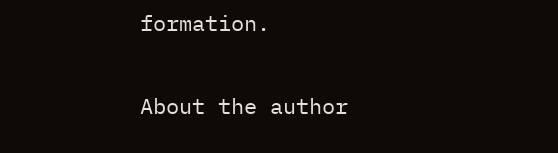formation.

About the author